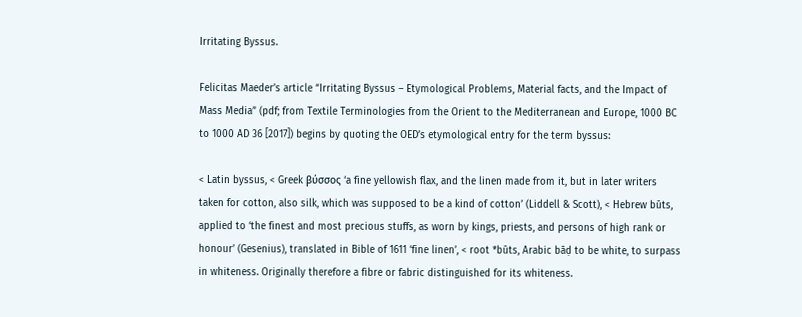Irritating Byssus.

Felicitas Maeder’s article “Irritating Byssus – Etymological Problems, Material facts, and the Impact of Mass Media” (pdf; from Textile Terminologies from the Orient to the Mediterranean and Europe, 1000 BC to 1000 AD 36 [2017]) begins by quoting the OED’s etymological entry for the term byssus:

< Latin byssus, < Greek βύσσος ‘a fine yellowish flax, and the linen made from it, but in later writers taken for cotton, also silk, which was supposed to be a kind of cotton’ (Liddell & Scott), < Hebrew būts, applied to ‘the finest and most precious stuffs, as worn by kings, priests, and persons of high rank or honour’ (Gesenius), translated in Bible of 1611 ‘fine linen’, < root *būts, Arabic bāḍ to be white, to surpass in whiteness. Originally therefore a fibre or fabric distinguished for its whiteness.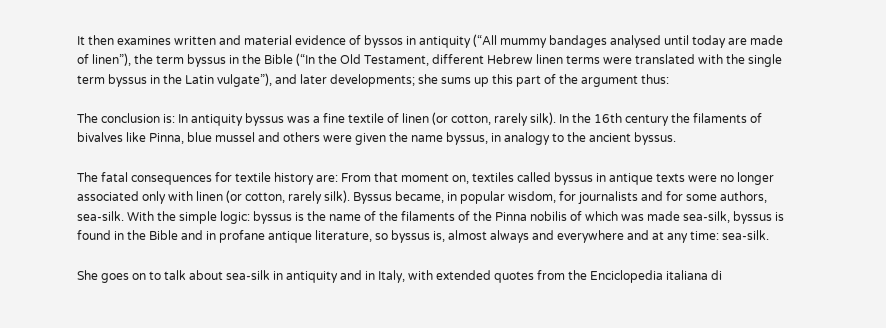It then examines written and material evidence of byssos in antiquity (“All mummy bandages analysed until today are made of linen”), the term byssus in the Bible (“In the Old Testament, different Hebrew linen terms were translated with the single term byssus in the Latin vulgate”), and later developments; she sums up this part of the argument thus:

The conclusion is: In antiquity byssus was a fine textile of linen (or cotton, rarely silk). In the 16th century the filaments of bivalves like Pinna, blue mussel and others were given the name byssus, in analogy to the ancient byssus.

The fatal consequences for textile history are: From that moment on, textiles called byssus in antique texts were no longer associated only with linen (or cotton, rarely silk). Byssus became, in popular wisdom, for journalists and for some authors, sea-silk. With the simple logic: byssus is the name of the filaments of the Pinna nobilis of which was made sea-silk, byssus is found in the Bible and in profane antique literature, so byssus is, almost always and everywhere and at any time: sea-silk.

She goes on to talk about sea-silk in antiquity and in Italy, with extended quotes from the Enciclopedia italiana di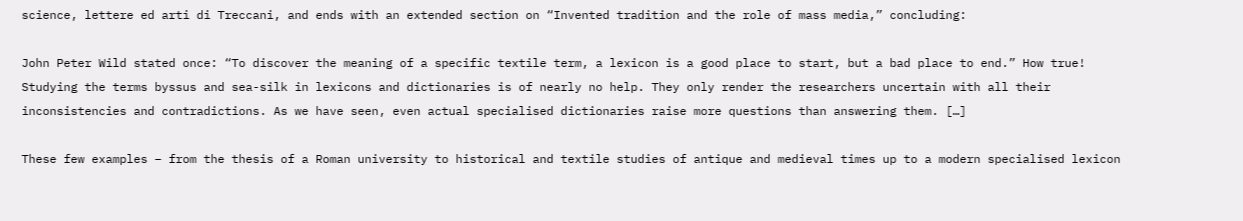science, lettere ed arti di Treccani, and ends with an extended section on “Invented tradition and the role of mass media,” concluding:

John Peter Wild stated once: “To discover the meaning of a specific textile term, a lexicon is a good place to start, but a bad place to end.” How true! Studying the terms byssus and sea-silk in lexicons and dictionaries is of nearly no help. They only render the researchers uncertain with all their inconsistencies and contradictions. As we have seen, even actual specialised dictionaries raise more questions than answering them. […]

These few examples – from the thesis of a Roman university to historical and textile studies of antique and medieval times up to a modern specialised lexicon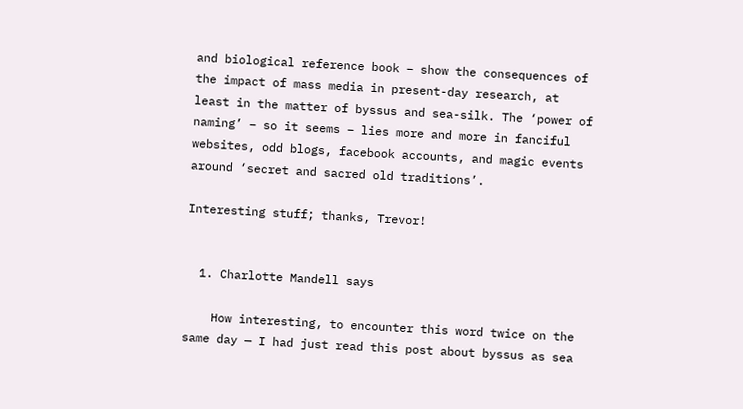and biological reference book – show the consequences of the impact of mass media in present-day research, at least in the matter of byssus and sea-silk. The ‘power of naming’ – so it seems – lies more and more in fanciful websites, odd blogs, facebook accounts, and magic events around ‘secret and sacred old traditions’.

Interesting stuff; thanks, Trevor!


  1. Charlotte Mandell says

    How interesting, to encounter this word twice on the same day — I had just read this post about byssus as sea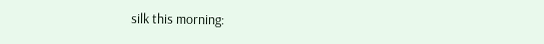silk this morning: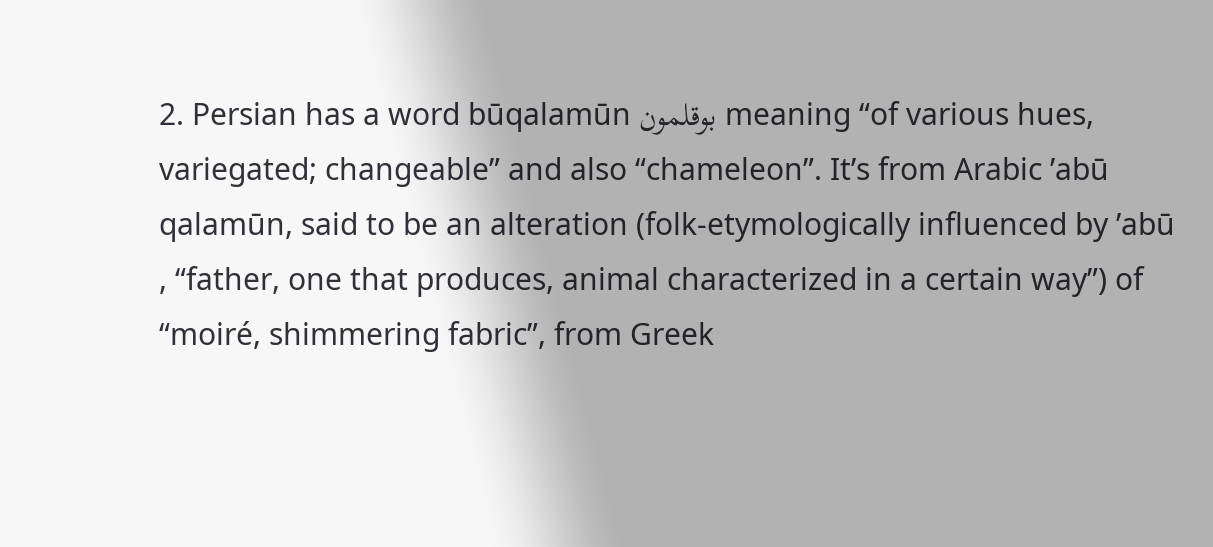2. Persian has a word būqalamūn بوقلمون meaning “of various hues, variegated; changeable” and also “chameleon”. It’s from Arabic ’abū qalamūn, said to be an alteration (folk-etymologically influenced by ’abū , “father, one that produces, animal characterized in a certain way”) of “moiré, shimmering fabric”, from Greek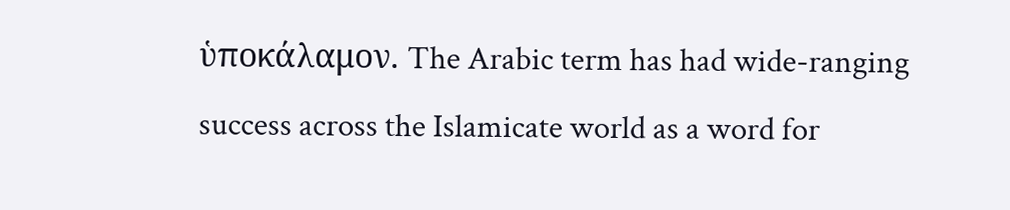ὑποκάλαμον. The Arabic term has had wide-ranging success across the Islamicate world as a word for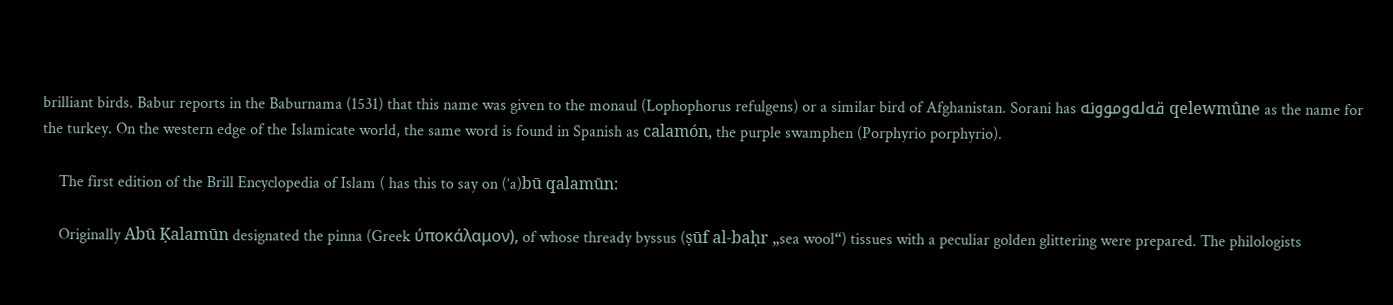brilliant birds. Babur reports in the Baburnama (1531) that this name was given to the monaul (Lophophorus refulgens) or a similar bird of Afghanistan. Sorani has قەلەوموونە qelewmûne as the name for the turkey. On the western edge of the Islamicate world, the same word is found in Spanish as calamón, the purple swamphen (Porphyrio porphyrio).

    The first edition of the Brill Encyclopedia of Islam ( has this to say on (’a)bū qalamūn:

    Originally Abū Ḳalamūn designated the pinna (Greek ύποκάλαμον), of whose thready byssus (ṣūf al-baḥr „sea wool“) tissues with a peculiar golden glittering were prepared. The philologists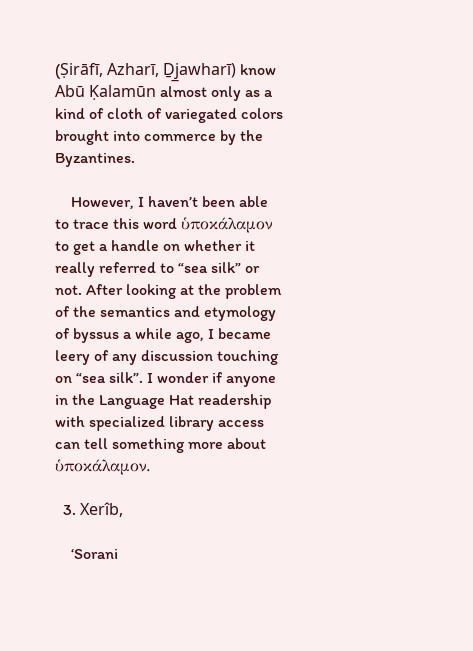(Ṣirāfī, Azharī, Ḏj̲awharī) know Abū Ḳalamūn almost only as a kind of cloth of variegated colors brought into commerce by the Byzantines.

    However, I haven’t been able to trace this word ὑποκάλαμον to get a handle on whether it really referred to “sea silk” or not. After looking at the problem of the semantics and etymology of byssus a while ago, I became leery of any discussion touching on “sea silk”. I wonder if anyone in the Language Hat readership with specialized library access can tell something more about ὑποκάλαμον.

  3. Xerîb,

    ‘Sorani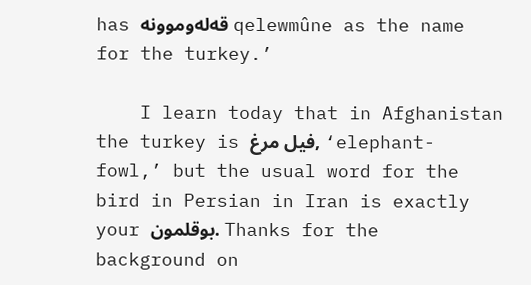has قەلەوموونە qelewmûne as the name for the turkey.’

    I learn today that in Afghanistan the turkey is فیل‌ مرغ, ‘elephant-fowl,’ but the usual word for the bird in Persian in Iran is exactly your بوقلمون. Thanks for the background on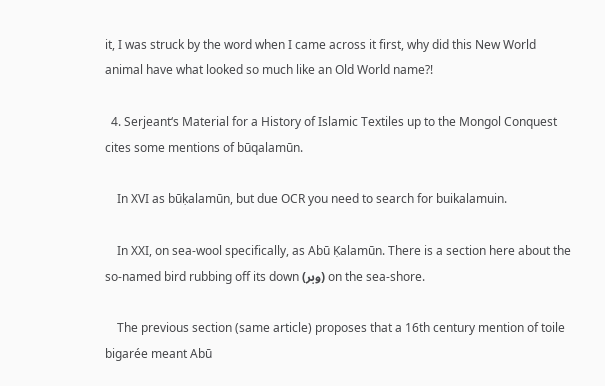it, I was struck by the word when I came across it first, why did this New World animal have what looked so much like an Old World name?!

  4. Serjeant‘s Material for a History of Islamic Textiles up to the Mongol Conquest cites some mentions of būqalamūn.

    In XVI as būḳalamūn, but due OCR you need to search for buikalamuin.

    In XXI, on sea-wool specifically, as Abū Ḳalamūn. There is a section here about the so-named bird rubbing off its down (وبر) on the sea-shore.

    The previous section (same article) proposes that a 16th century mention of toile bigarée meant Abū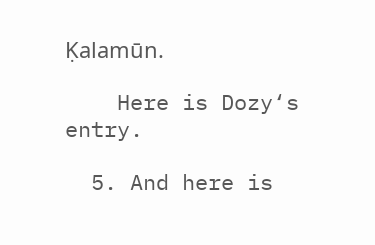Ḳalamūn.

    Here is Dozy‘s entry.

  5. And here is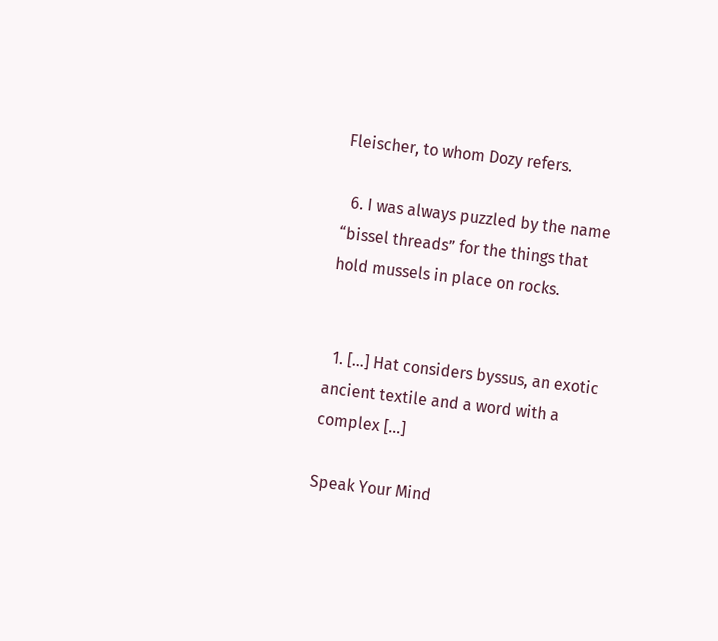Fleischer, to whom Dozy refers.

  6. I was always puzzled by the name “bissel threads” for the things that hold mussels in place on rocks.


  1. […] Hat considers byssus, an exotic ancient textile and a word with a complex […]

Speak Your Mind